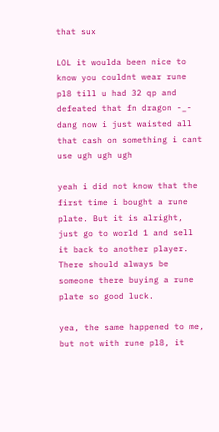that sux

LOL it woulda been nice to know you couldnt wear rune pl8 till u had 32 qp and defeated that fn dragon -_- dang now i just waisted all that cash on something i cant use ugh ugh ugh

yeah i did not know that the first time i bought a rune plate. But it is alright, just go to world 1 and sell it back to another player. There should always be someone there buying a rune plate so good luck.

yea, the same happened to me, but not with rune pl8, it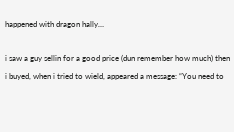happened with dragon hally…

i saw a guy sellin for a good price (dun remember how much) then i buyed, when i tried to wield, appeared a message: “You need to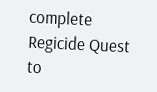complete Regicide Quest to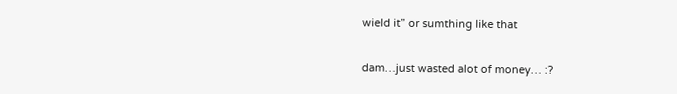wield it” or sumthing like that

dam…just wasted alot of money… :?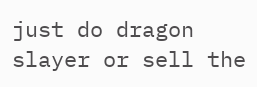just do dragon slayer or sell the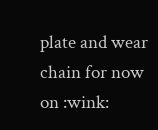plate and wear chain for now on :wink: